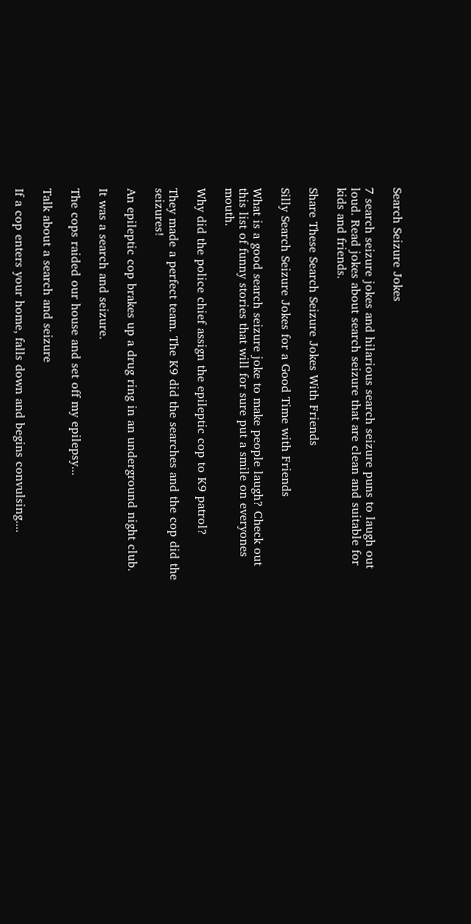Search Seizure Jokes

7 search seizure jokes and hilarious search seizure puns to laugh out loud. Read jokes about search seizure that are clean and suitable for kids and friends.

Share These Search Seizure Jokes With Friends

Silly Search Seizure Jokes for a Good Time with Friends

What is a good search seizure joke to make people laugh? Check out this list of funny stories that will for sure put a smile on everyones mouth.

Why did the police chief assign the epileptic cop to K9 patrol?

They made a perfect team. The K9 did the searches and the cop did the seizures!

An epileptic cop brakes up a drug ring in an underground night club.

It was a search and seizure.

The cops raided our house and set off my epilepsy...

Talk about a search and seizure

If a cop enters your home, falls down and begins convulsing....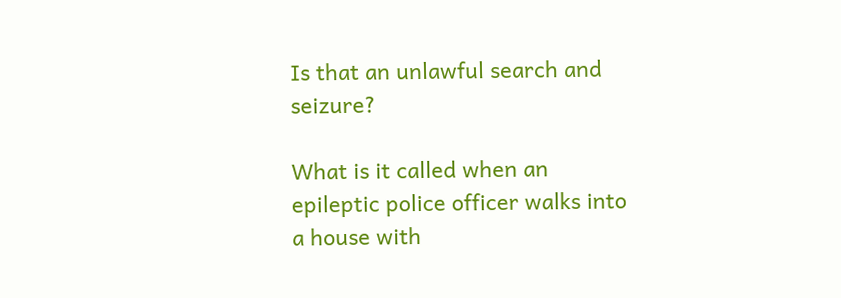Is that an unlawful search and seizure?

What is it called when an epileptic police officer walks into a house with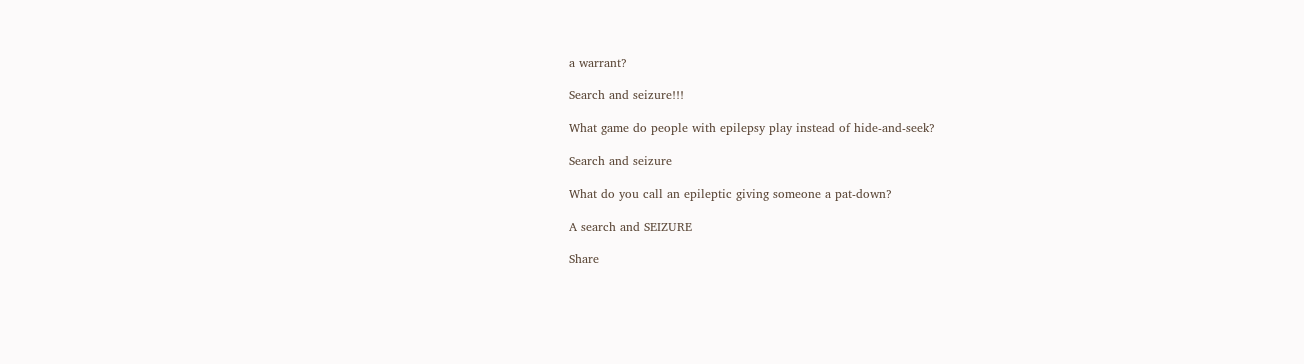a warrant?

Search and seizure!!!

What game do people with epilepsy play instead of hide-and-seek?

Search and seizure

What do you call an epileptic giving someone a pat-down?

A search and SEIZURE

Share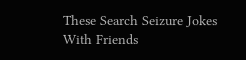These Search Seizure Jokes With Friends